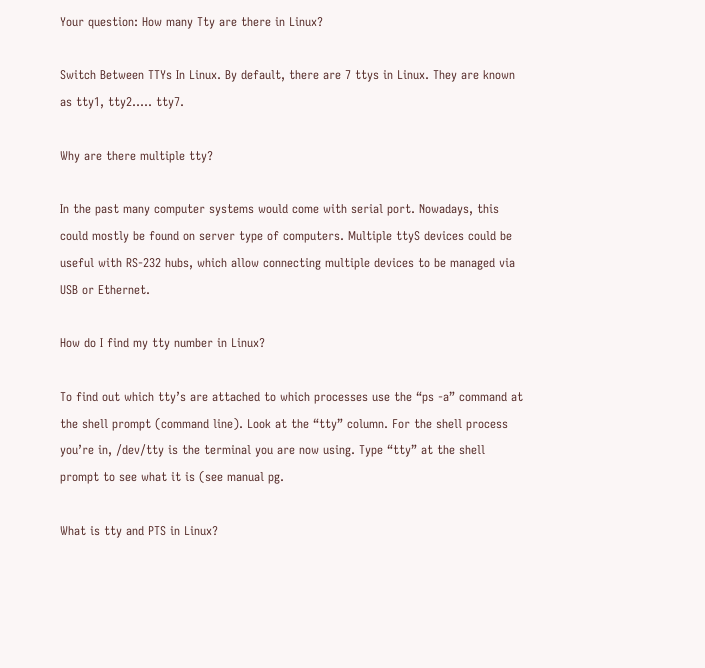Your question: How many Tty are there in Linux?

Switch Between TTYs In Linux. By default, there are 7 ttys in Linux. They are known as tty1, tty2….. tty7.

Why are there multiple tty?

In the past many computer systems would come with serial port. Nowadays, this could mostly be found on server type of computers. Multiple ttyS devices could be useful with RS-232 hubs, which allow connecting multiple devices to be managed via USB or Ethernet.

How do I find my tty number in Linux?

To find out which tty’s are attached to which processes use the “ps -a” command at the shell prompt (command line). Look at the “tty” column. For the shell process you’re in, /dev/tty is the terminal you are now using. Type “tty” at the shell prompt to see what it is (see manual pg.

What is tty and PTS in Linux?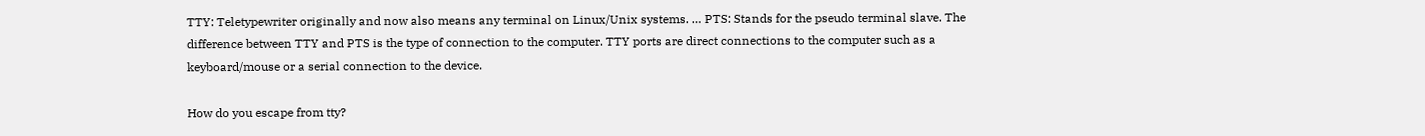TTY: Teletypewriter originally and now also means any terminal on Linux/Unix systems. … PTS: Stands for the pseudo terminal slave. The difference between TTY and PTS is the type of connection to the computer. TTY ports are direct connections to the computer such as a keyboard/mouse or a serial connection to the device.

How do you escape from tty?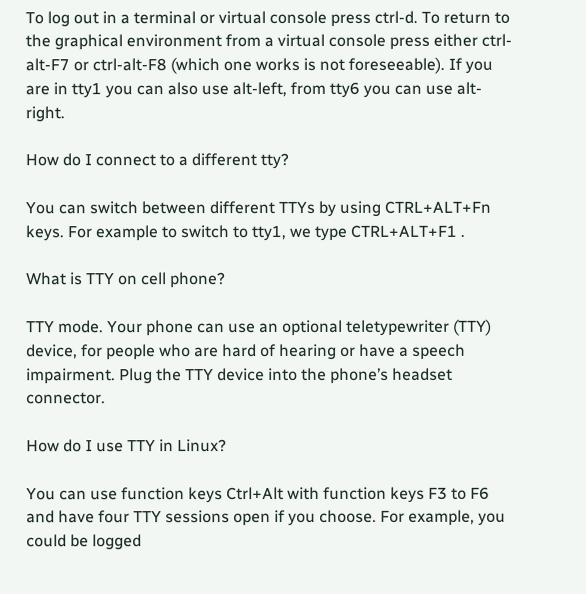To log out in a terminal or virtual console press ctrl-d. To return to the graphical environment from a virtual console press either ctrl-alt-F7 or ctrl-alt-F8 (which one works is not foreseeable). If you are in tty1 you can also use alt-left, from tty6 you can use alt-right.

How do I connect to a different tty?

You can switch between different TTYs by using CTRL+ALT+Fn keys. For example to switch to tty1, we type CTRL+ALT+F1 .

What is TTY on cell phone?

TTY mode. Your phone can use an optional teletypewriter (TTY) device, for people who are hard of hearing or have a speech impairment. Plug the TTY device into the phone’s headset connector.

How do I use TTY in Linux?

You can use function keys Ctrl+Alt with function keys F3 to F6 and have four TTY sessions open if you choose. For example, you could be logged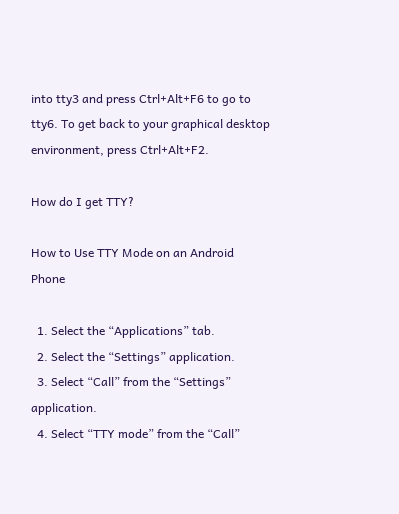into tty3 and press Ctrl+Alt+F6 to go to tty6. To get back to your graphical desktop environment, press Ctrl+Alt+F2.

How do I get TTY?

How to Use TTY Mode on an Android Phone

  1. Select the “Applications” tab.
  2. Select the “Settings” application.
  3. Select “Call” from the “Settings” application.
  4. Select “TTY mode” from the “Call”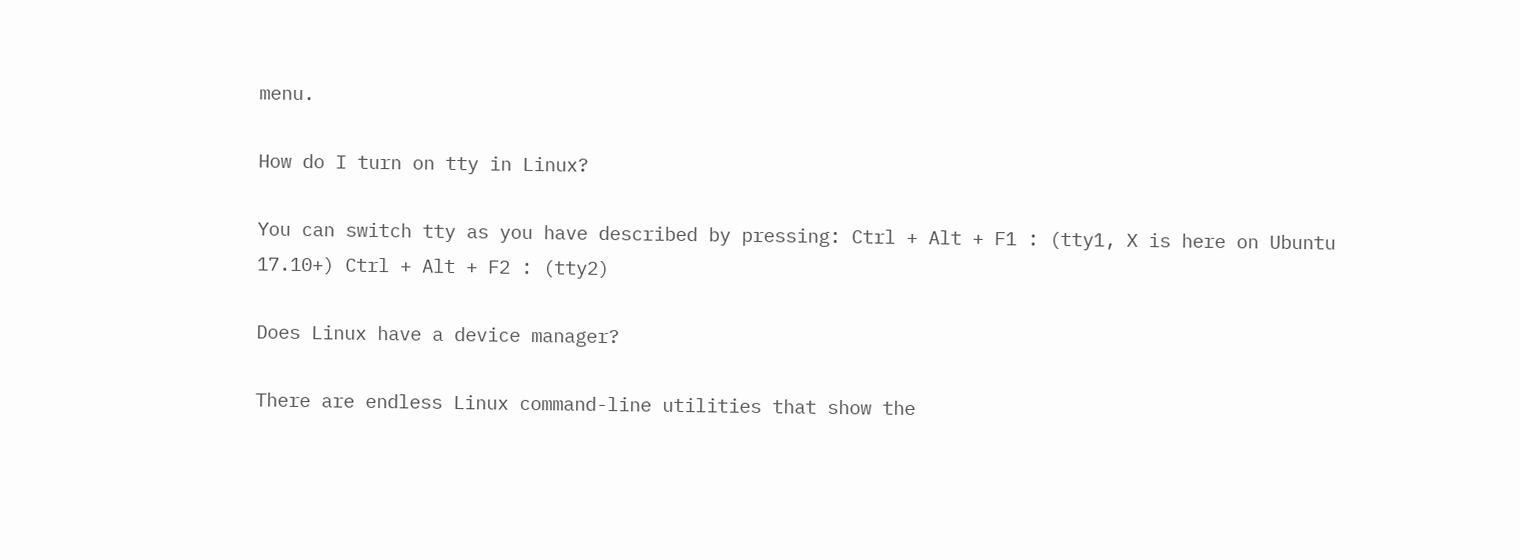menu.

How do I turn on tty in Linux?

You can switch tty as you have described by pressing: Ctrl + Alt + F1 : (tty1, X is here on Ubuntu 17.10+) Ctrl + Alt + F2 : (tty2)

Does Linux have a device manager?

There are endless Linux command-line utilities that show the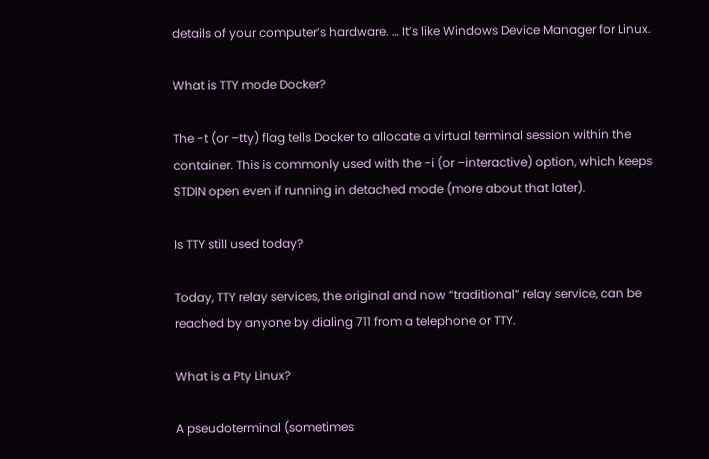details of your computer’s hardware. … It’s like Windows Device Manager for Linux.

What is TTY mode Docker?

The -t (or –tty) flag tells Docker to allocate a virtual terminal session within the container. This is commonly used with the -i (or –interactive) option, which keeps STDIN open even if running in detached mode (more about that later).

Is TTY still used today?

Today, TTY relay services, the original and now “traditional” relay service, can be reached by anyone by dialing 711 from a telephone or TTY.

What is a Pty Linux?

A pseudoterminal (sometimes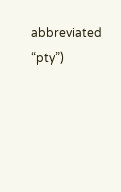abbreviated “pty”)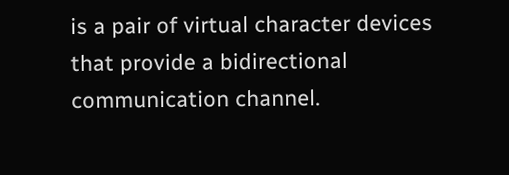is a pair of virtual character devices that provide a bidirectional communication channel.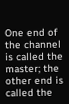One end of the channel is called the master; the other end is called the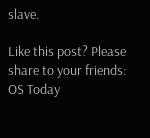slave.

Like this post? Please share to your friends:
OS Today